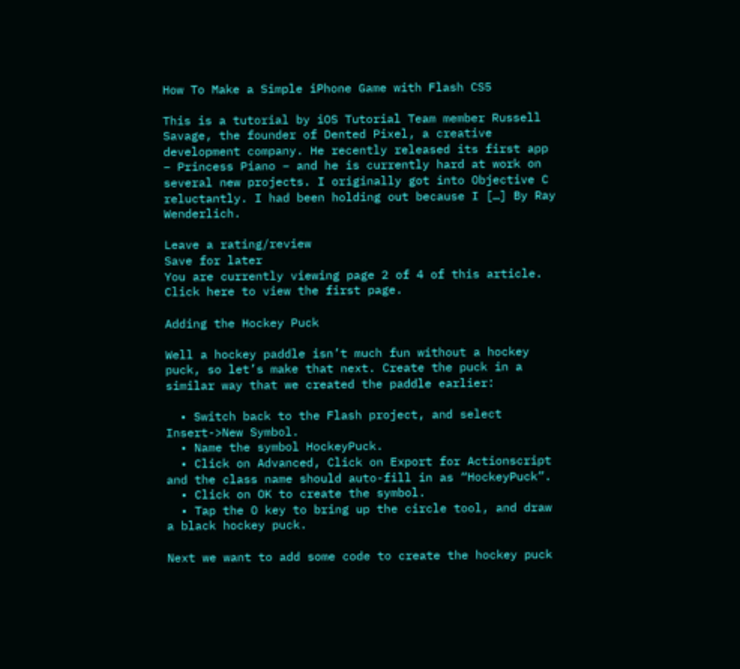How To Make a Simple iPhone Game with Flash CS5

This is a tutorial by iOS Tutorial Team member Russell Savage, the founder of Dented Pixel, a creative development company. He recently released its first app – Princess Piano – and he is currently hard at work on several new projects. I originally got into Objective C reluctantly. I had been holding out because I […] By Ray Wenderlich.

Leave a rating/review
Save for later
You are currently viewing page 2 of 4 of this article. Click here to view the first page.

Adding the Hockey Puck

Well a hockey paddle isn’t much fun without a hockey puck, so let’s make that next. Create the puck in a similar way that we created the paddle earlier:

  • Switch back to the Flash project, and select Insert->New Symbol.
  • Name the symbol HockeyPuck.
  • Click on Advanced, Click on Export for Actionscript and the class name should auto-fill in as “HockeyPuck”.
  • Click on OK to create the symbol.
  • Tap the O key to bring up the circle tool, and draw a black hockey puck.

Next we want to add some code to create the hockey puck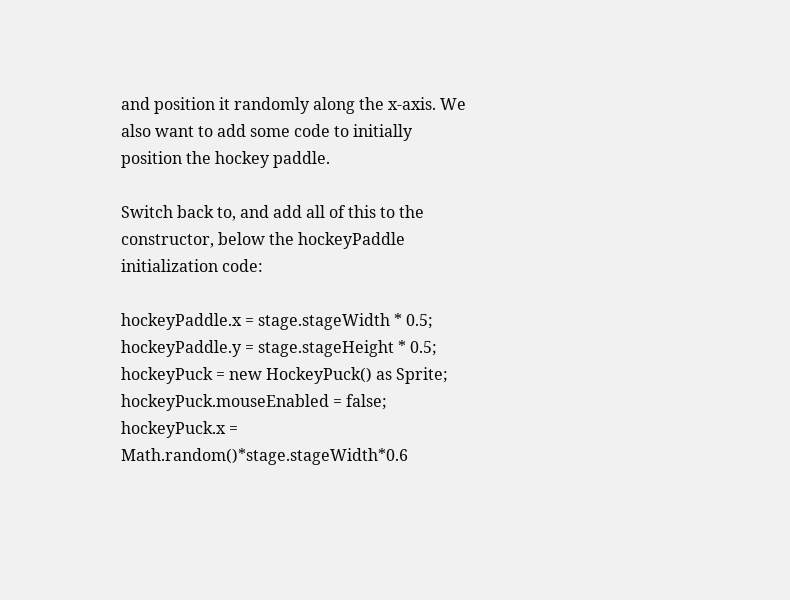and position it randomly along the x-axis. We also want to add some code to initially position the hockey paddle.

Switch back to, and add all of this to the constructor, below the hockeyPaddle initialization code:

hockeyPaddle.x = stage.stageWidth * 0.5;
hockeyPaddle.y = stage.stageHeight * 0.5;
hockeyPuck = new HockeyPuck() as Sprite;
hockeyPuck.mouseEnabled = false;
hockeyPuck.x = Math.random()*stage.stageWidth*0.6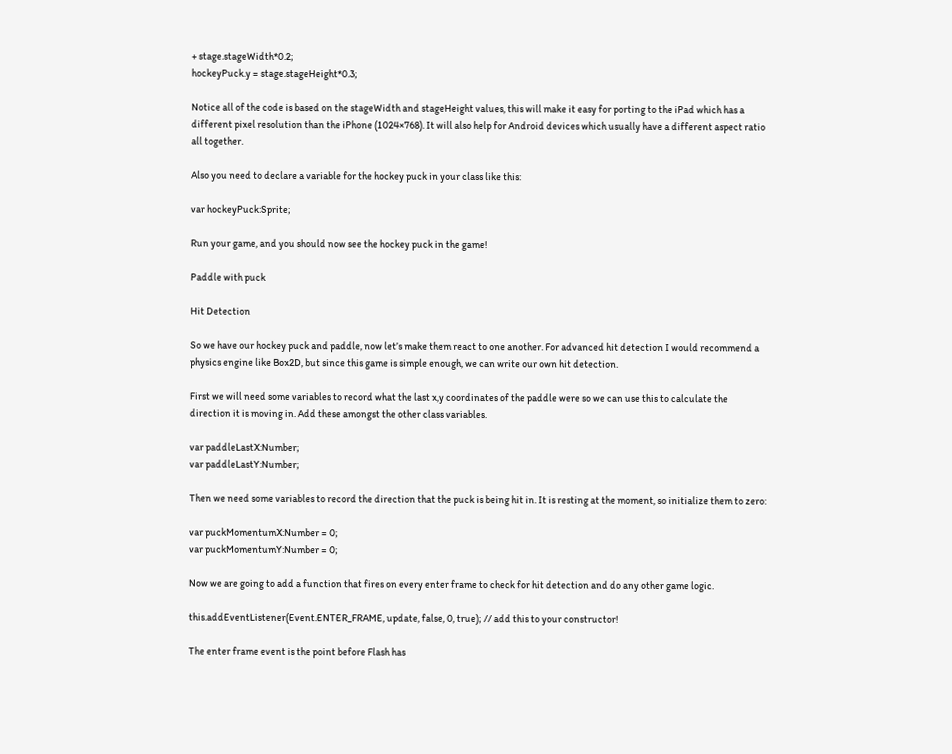+ stage.stageWidth*0.2;
hockeyPuck.y = stage.stageHeight*0.3;

Notice all of the code is based on the stageWidth and stageHeight values, this will make it easy for porting to the iPad which has a different pixel resolution than the iPhone (1024×768). It will also help for Android devices which usually have a different aspect ratio all together.

Also you need to declare a variable for the hockey puck in your class like this:

var hockeyPuck:Sprite;

Run your game, and you should now see the hockey puck in the game!

Paddle with puck

Hit Detection

So we have our hockey puck and paddle, now let’s make them react to one another. For advanced hit detection I would recommend a physics engine like Box2D, but since this game is simple enough, we can write our own hit detection.

First we will need some variables to record what the last x,y coordinates of the paddle were so we can use this to calculate the direction it is moving in. Add these amongst the other class variables.

var paddleLastX:Number;
var paddleLastY:Number;

Then we need some variables to record the direction that the puck is being hit in. It is resting at the moment, so initialize them to zero:

var puckMomentumX:Number = 0;
var puckMomentumY:Number = 0;

Now we are going to add a function that fires on every enter frame to check for hit detection and do any other game logic.

this.addEventListener(Event.ENTER_FRAME, update, false, 0, true); // add this to your constructor!

The enter frame event is the point before Flash has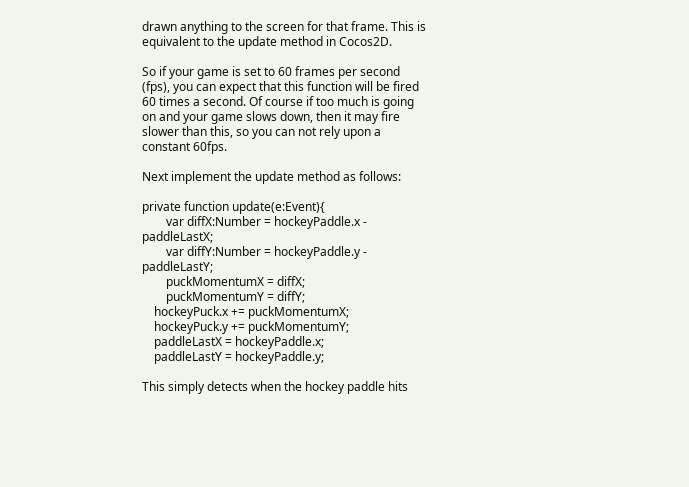drawn anything to the screen for that frame. This is equivalent to the update method in Cocos2D.

So if your game is set to 60 frames per second (fps), you can expect that this function will be fired 60 times a second. Of course if too much is going on and your game slows down, then it may fire slower than this, so you can not rely upon a constant 60fps.

Next implement the update method as follows:

private function update(e:Event){
        var diffX:Number = hockeyPaddle.x - paddleLastX;
        var diffY:Number = hockeyPaddle.y - paddleLastY;
        puckMomentumX = diffX;
        puckMomentumY = diffY;
    hockeyPuck.x += puckMomentumX;
    hockeyPuck.y += puckMomentumY;
    paddleLastX = hockeyPaddle.x;
    paddleLastY = hockeyPaddle.y;

This simply detects when the hockey paddle hits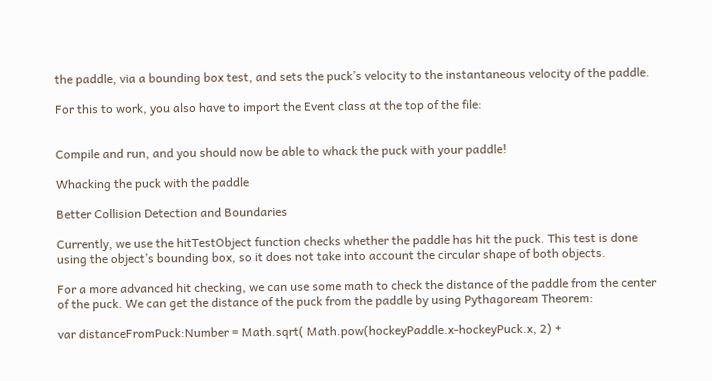the paddle, via a bounding box test, and sets the puck’s velocity to the instantaneous velocity of the paddle.

For this to work, you also have to import the Event class at the top of the file:


Compile and run, and you should now be able to whack the puck with your paddle!

Whacking the puck with the paddle

Better Collision Detection and Boundaries

Currently, we use the hitTestObject function checks whether the paddle has hit the puck. This test is done using the object’s bounding box, so it does not take into account the circular shape of both objects.

For a more advanced hit checking, we can use some math to check the distance of the paddle from the center of the puck. We can get the distance of the puck from the paddle by using Pythagoream Theorem:

var distanceFromPuck:Number = Math.sqrt( Math.pow(hockeyPaddle.x-hockeyPuck.x, 2) +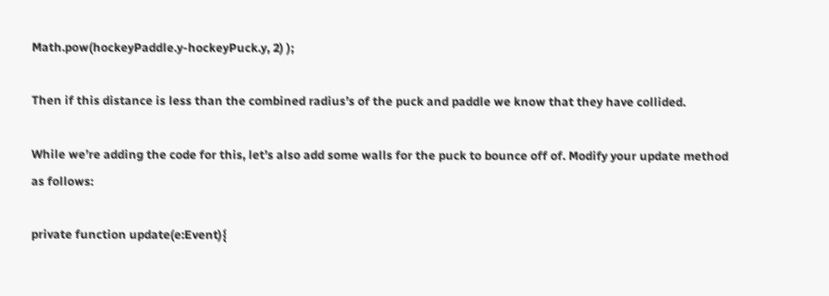Math.pow(hockeyPaddle.y-hockeyPuck.y, 2) );

Then if this distance is less than the combined radius’s of the puck and paddle we know that they have collided.

While we’re adding the code for this, let’s also add some walls for the puck to bounce off of. Modify your update method as follows:

private function update(e:Event){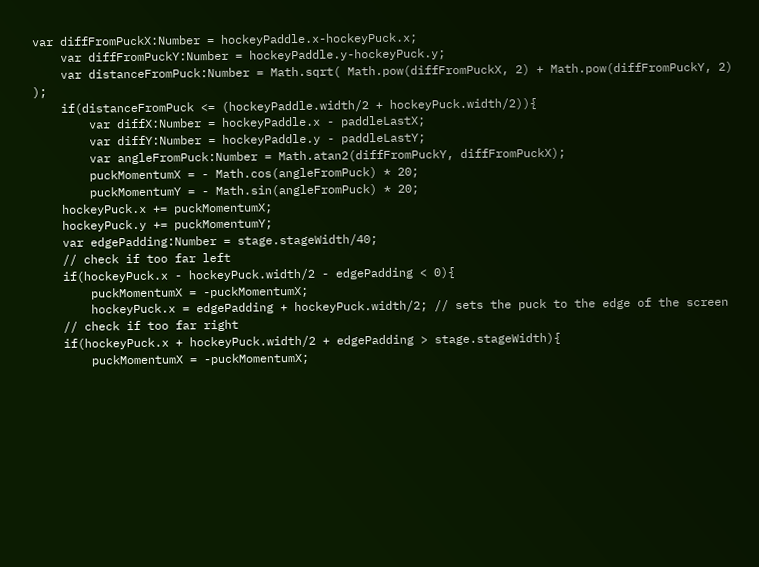var diffFromPuckX:Number = hockeyPaddle.x-hockeyPuck.x;
    var diffFromPuckY:Number = hockeyPaddle.y-hockeyPuck.y;
    var distanceFromPuck:Number = Math.sqrt( Math.pow(diffFromPuckX, 2) + Math.pow(diffFromPuckY, 2) );
    if(distanceFromPuck <= (hockeyPaddle.width/2 + hockeyPuck.width/2)){
        var diffX:Number = hockeyPaddle.x - paddleLastX;
        var diffY:Number = hockeyPaddle.y - paddleLastY;
        var angleFromPuck:Number = Math.atan2(diffFromPuckY, diffFromPuckX);
        puckMomentumX = - Math.cos(angleFromPuck) * 20;
        puckMomentumY = - Math.sin(angleFromPuck) * 20;
    hockeyPuck.x += puckMomentumX;
    hockeyPuck.y += puckMomentumY;
    var edgePadding:Number = stage.stageWidth/40;
    // check if too far left
    if(hockeyPuck.x - hockeyPuck.width/2 - edgePadding < 0){
        puckMomentumX = -puckMomentumX;
        hockeyPuck.x = edgePadding + hockeyPuck.width/2; // sets the puck to the edge of the screen
    // check if too far right
    if(hockeyPuck.x + hockeyPuck.width/2 + edgePadding > stage.stageWidth){
        puckMomentumX = -puckMomentumX;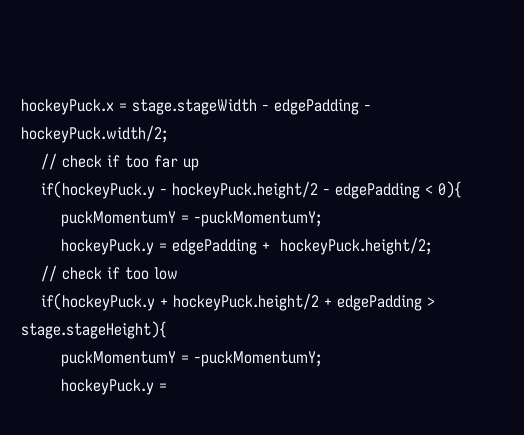hockeyPuck.x = stage.stageWidth - edgePadding - hockeyPuck.width/2;
    // check if too far up
    if(hockeyPuck.y - hockeyPuck.height/2 - edgePadding < 0){
        puckMomentumY = -puckMomentumY;
        hockeyPuck.y = edgePadding +  hockeyPuck.height/2;
    // check if too low
    if(hockeyPuck.y + hockeyPuck.height/2 + edgePadding > stage.stageHeight){
        puckMomentumY = -puckMomentumY;
        hockeyPuck.y =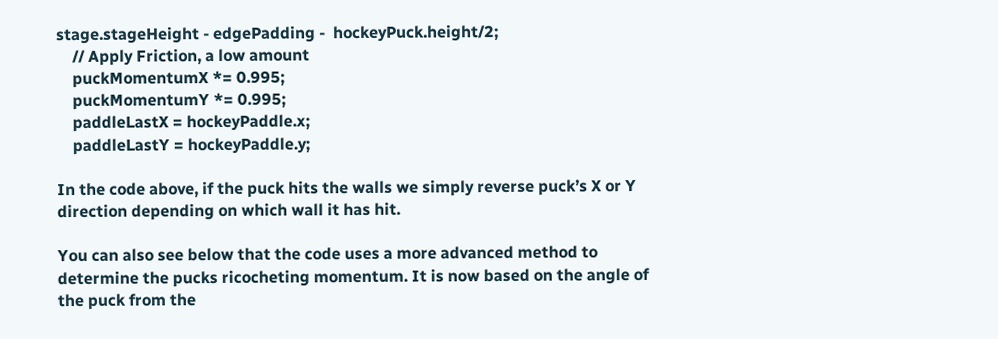stage.stageHeight - edgePadding -  hockeyPuck.height/2;
    // Apply Friction, a low amount
    puckMomentumX *= 0.995;
    puckMomentumY *= 0.995;
    paddleLastX = hockeyPaddle.x;
    paddleLastY = hockeyPaddle.y;

In the code above, if the puck hits the walls we simply reverse puck’s X or Y direction depending on which wall it has hit.

You can also see below that the code uses a more advanced method to determine the pucks ricocheting momentum. It is now based on the angle of the puck from the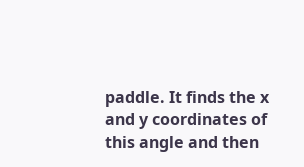paddle. It finds the x and y coordinates of this angle and then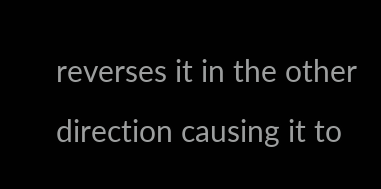reverses it in the other direction causing it to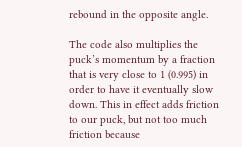rebound in the opposite angle.

The code also multiplies the puck’s momentum by a fraction that is very close to 1 (0.995) in order to have it eventually slow down. This in effect adds friction to our puck, but not too much friction because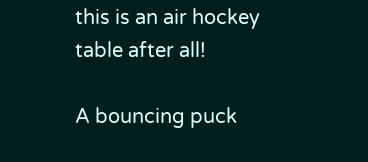this is an air hockey table after all!

A bouncing puck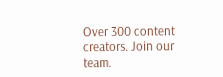Over 300 content creators. Join our team.